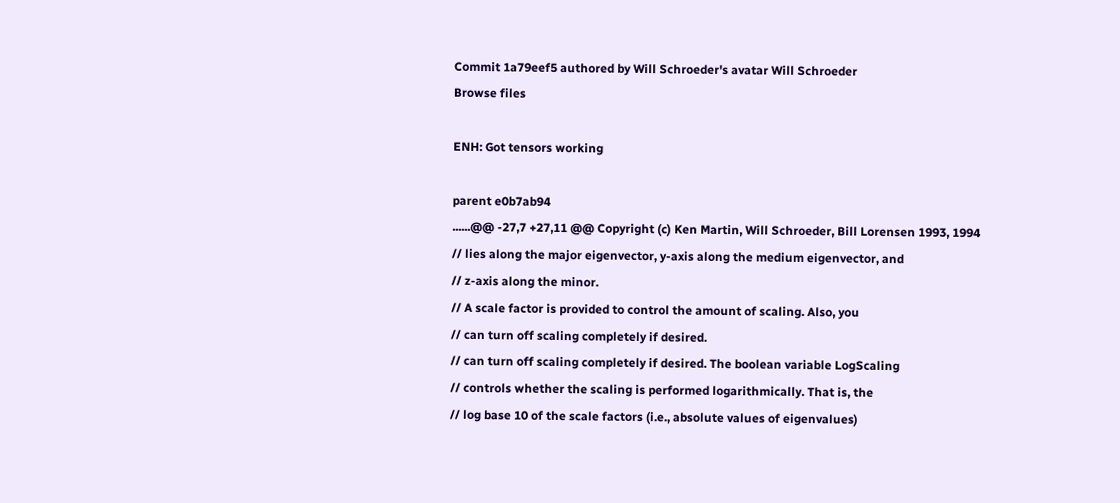Commit 1a79eef5 authored by Will Schroeder's avatar Will Schroeder
Browse files

ENH: Got tensors working

parent e0b7ab94
......@@ -27,7 +27,11 @@ Copyright (c) Ken Martin, Will Schroeder, Bill Lorensen 1993, 1994
// lies along the major eigenvector, y-axis along the medium eigenvector, and
// z-axis along the minor.
// A scale factor is provided to control the amount of scaling. Also, you
// can turn off scaling completely if desired.
// can turn off scaling completely if desired. The boolean variable LogScaling
// controls whether the scaling is performed logarithmically. That is, the
// log base 10 of the scale factors (i.e., absolute values of eigenvalues)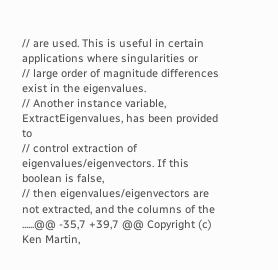// are used. This is useful in certain applications where singularities or
// large order of magnitude differences exist in the eigenvalues.
// Another instance variable, ExtractEigenvalues, has been provided to
// control extraction of eigenvalues/eigenvectors. If this boolean is false,
// then eigenvalues/eigenvectors are not extracted, and the columns of the
......@@ -35,7 +39,7 @@ Copyright (c) Ken Martin,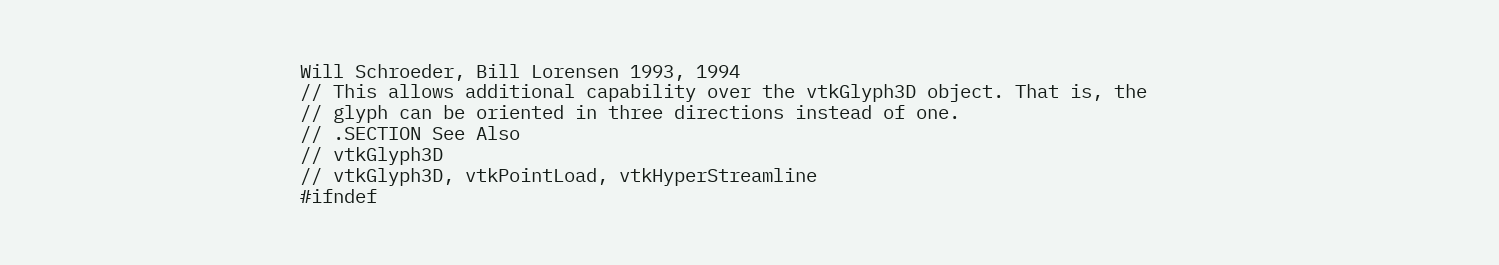Will Schroeder, Bill Lorensen 1993, 1994
// This allows additional capability over the vtkGlyph3D object. That is, the
// glyph can be oriented in three directions instead of one.
// .SECTION See Also
// vtkGlyph3D
// vtkGlyph3D, vtkPointLoad, vtkHyperStreamline
#ifndef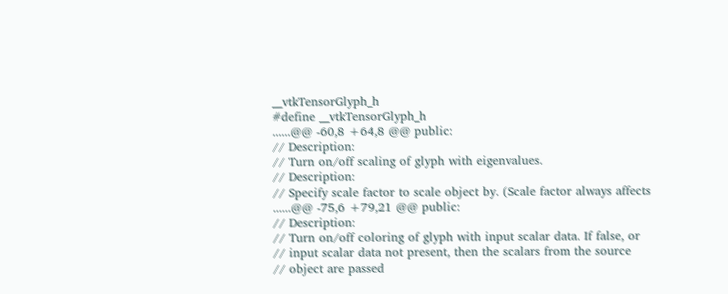__vtkTensorGlyph_h
#define __vtkTensorGlyph_h
......@@ -60,8 +64,8 @@ public:
// Description:
// Turn on/off scaling of glyph with eigenvalues.
// Description:
// Specify scale factor to scale object by. (Scale factor always affects
......@@ -75,6 +79,21 @@ public:
// Description:
// Turn on/off coloring of glyph with input scalar data. If false, or
// input scalar data not present, then the scalars from the source
// object are passed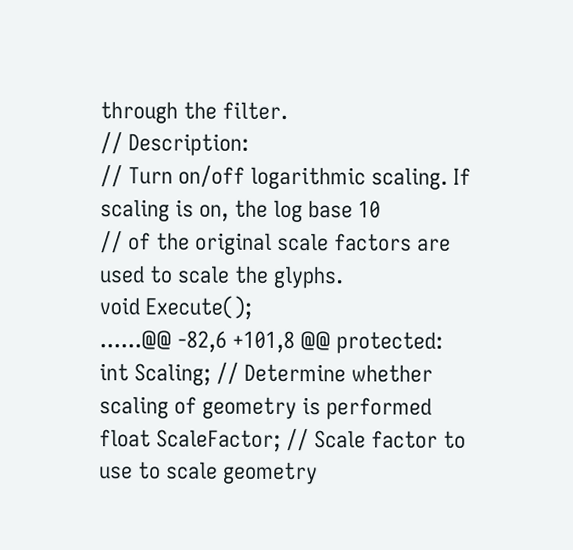through the filter.
// Description:
// Turn on/off logarithmic scaling. If scaling is on, the log base 10
// of the original scale factors are used to scale the glyphs.
void Execute();
......@@ -82,6 +101,8 @@ protected:
int Scaling; // Determine whether scaling of geometry is performed
float ScaleFactor; // Scale factor to use to scale geometry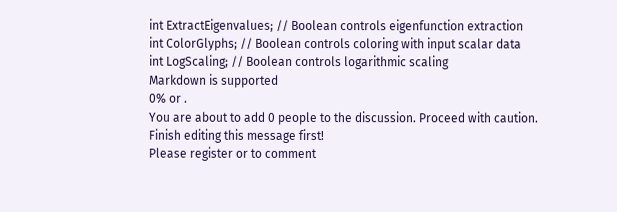int ExtractEigenvalues; // Boolean controls eigenfunction extraction
int ColorGlyphs; // Boolean controls coloring with input scalar data
int LogScaling; // Boolean controls logarithmic scaling
Markdown is supported
0% or .
You are about to add 0 people to the discussion. Proceed with caution.
Finish editing this message first!
Please register or to comment